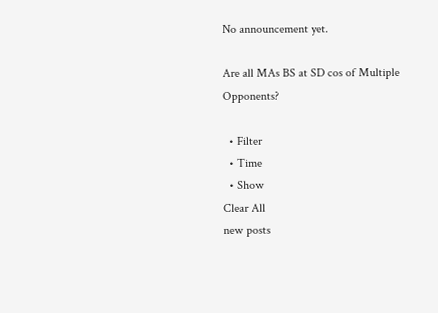No announcement yet.

Are all MAs BS at SD cos of Multiple Opponents?

  • Filter
  • Time
  • Show
Clear All
new posts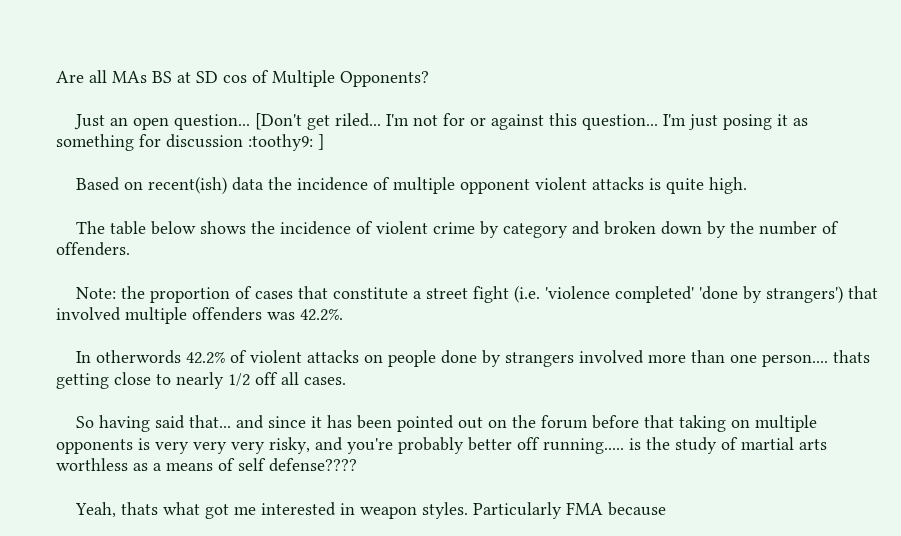Are all MAs BS at SD cos of Multiple Opponents?

    Just an open question... [Don't get riled... I'm not for or against this question... I'm just posing it as something for discussion :toothy9: ]

    Based on recent(ish) data the incidence of multiple opponent violent attacks is quite high.

    The table below shows the incidence of violent crime by category and broken down by the number of offenders.

    Note: the proportion of cases that constitute a street fight (i.e. 'violence completed' 'done by strangers') that involved multiple offenders was 42.2%.

    In otherwords 42.2% of violent attacks on people done by strangers involved more than one person.... thats getting close to nearly 1/2 off all cases.

    So having said that... and since it has been pointed out on the forum before that taking on multiple opponents is very very very risky, and you're probably better off running..... is the study of martial arts worthless as a means of self defense????

    Yeah, thats what got me interested in weapon styles. Particularly FMA because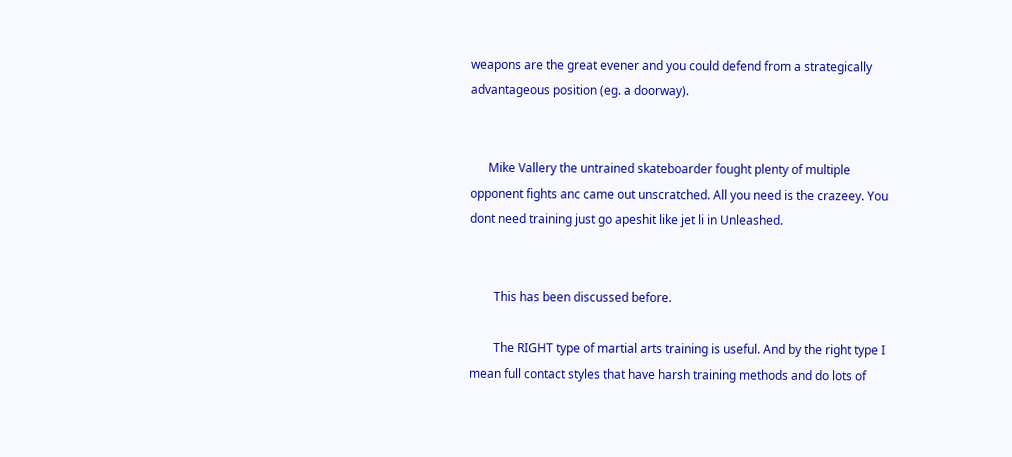weapons are the great evener and you could defend from a strategically advantageous position (eg. a doorway).


      Mike Vallery the untrained skateboarder fought plenty of multiple opponent fights anc came out unscratched. All you need is the crazeey. You dont need training just go apeshit like jet li in Unleashed.


        This has been discussed before.

        The RIGHT type of martial arts training is useful. And by the right type I mean full contact styles that have harsh training methods and do lots of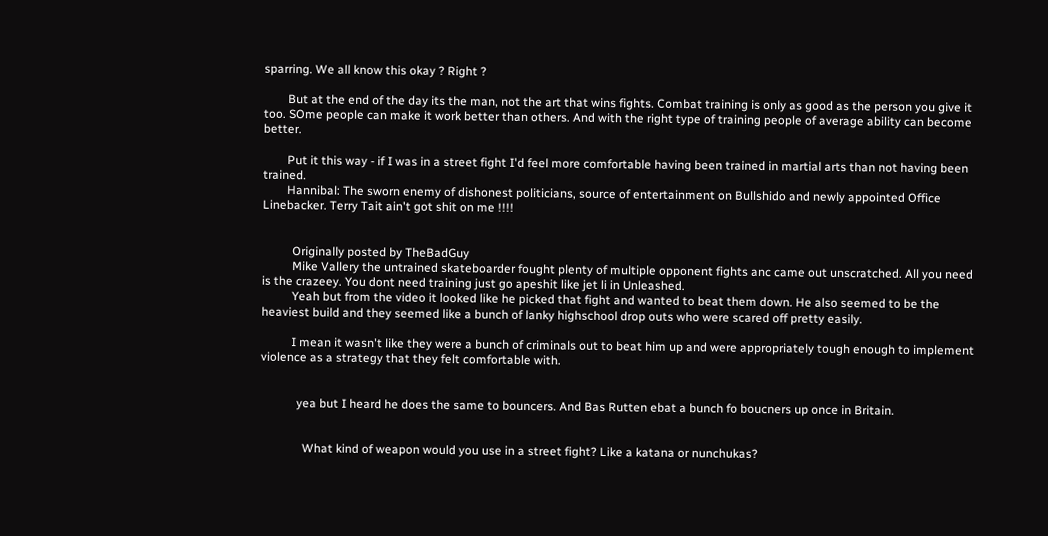sparring. We all know this okay ? Right ?

        But at the end of the day its the man, not the art that wins fights. Combat training is only as good as the person you give it too. SOme people can make it work better than others. And with the right type of training people of average ability can become better.

        Put it this way - if I was in a street fight I'd feel more comfortable having been trained in martial arts than not having been trained.
        Hannibal: The sworn enemy of dishonest politicians, source of entertainment on Bullshido and newly appointed Office Linebacker. Terry Tait ain't got shit on me !!!!


          Originally posted by TheBadGuy
          Mike Vallery the untrained skateboarder fought plenty of multiple opponent fights anc came out unscratched. All you need is the crazeey. You dont need training just go apeshit like jet li in Unleashed.
          Yeah but from the video it looked like he picked that fight and wanted to beat them down. He also seemed to be the heaviest build and they seemed like a bunch of lanky highschool drop outs who were scared off pretty easily.

          I mean it wasn't like they were a bunch of criminals out to beat him up and were appropriately tough enough to implement violence as a strategy that they felt comfortable with.


            yea but I heard he does the same to bouncers. And Bas Rutten ebat a bunch fo boucners up once in Britain.


              What kind of weapon would you use in a street fight? Like a katana or nunchukas?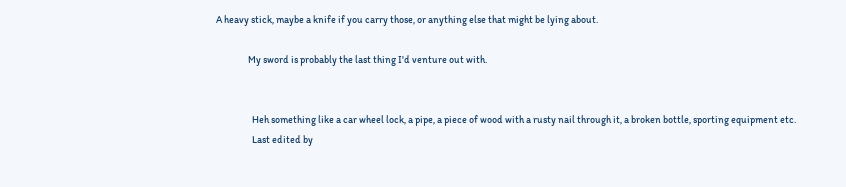A heavy stick, maybe a knife if you carry those, or anything else that might be lying about.

                My sword is probably the last thing I'd venture out with.


                  Heh something like a car wheel lock, a pipe, a piece of wood with a rusty nail through it, a broken bottle, sporting equipment etc.
                  Last edited by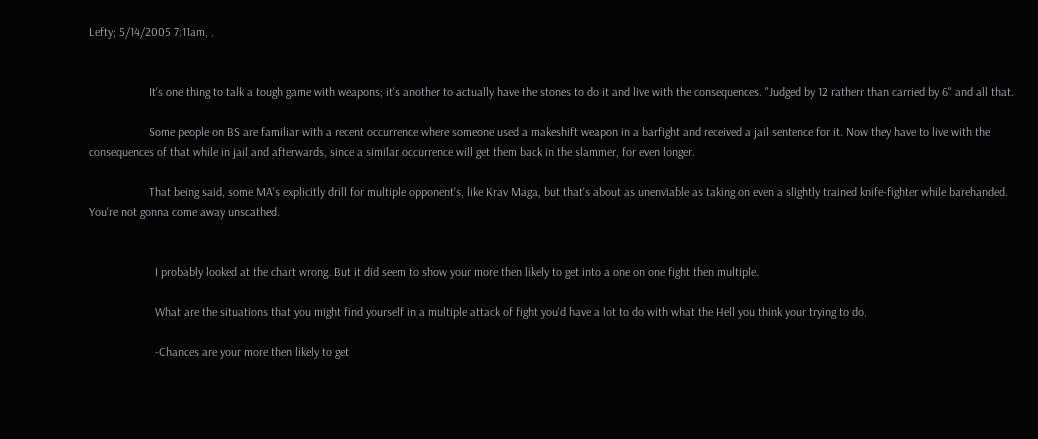Lefty; 5/14/2005 7:11am, .


                    It's one thing to talk a tough game with weapons; it's another to actually have the stones to do it and live with the consequences. "Judged by 12 ratherr than carried by 6" and all that.

                    Some people on BS are familiar with a recent occurrence where someone used a makeshift weapon in a barfight and received a jail sentence for it. Now they have to live with the consequences of that while in jail and afterwards, since a similar occurrence will get them back in the slammer, for even longer.

                    That being said, some MA's explicitly drill for multiple opponent's, like Krav Maga, but that's about as unenviable as taking on even a slightly trained knife-fighter while barehanded. You're not gonna come away unscathed.


                      I probably looked at the chart wrong. But it did seem to show your more then likely to get into a one on one fight then multiple.

                      What are the situations that you might find yourself in a multiple attack of fight you'd have a lot to do with what the Hell you think your trying to do.

                      -Chances are your more then likely to get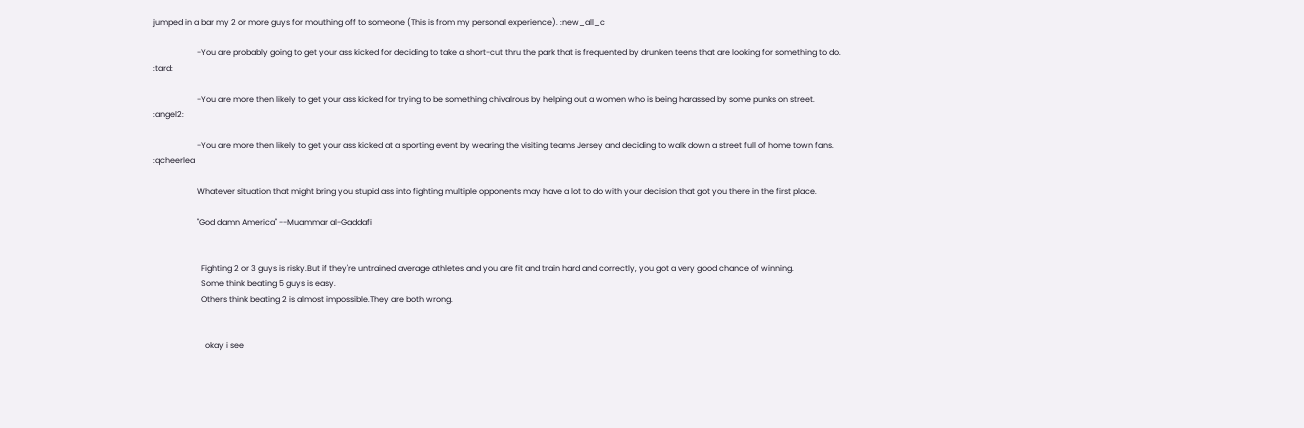jumped in a bar my 2 or more guys for mouthing off to someone (This is from my personal experience). :new_all_c

                      -You are probably going to get your ass kicked for deciding to take a short-cut thru the park that is frequented by drunken teens that are looking for something to do. :tard:

                      -You are more then likely to get your ass kicked for trying to be something chivalrous by helping out a women who is being harassed by some punks on street. :angel2:

                      -You are more then likely to get your ass kicked at a sporting event by wearing the visiting teams Jersey and deciding to walk down a street full of home town fans. :qcheerlea

                      Whatever situation that might bring you stupid ass into fighting multiple opponents may have a lot to do with your decision that got you there in the first place.

                      "God damn America" --Muammar al-Gaddafi


                        Fighting 2 or 3 guys is risky.But if they're untrained average athletes and you are fit and train hard and correctly, you got a very good chance of winning.
                        Some think beating 5 guys is easy.
                        Others think beating 2 is almost impossible.They are both wrong.


                          okay i see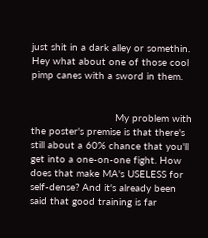just shit in a dark alley or somethin. Hey what about one of those cool pimp canes with a sword in them.


                            My problem with the poster's premise is that there's still about a 60% chance that you'll get into a one-on-one fight. How does that make MA's USELESS for self-dense? And it's already been said that good training is far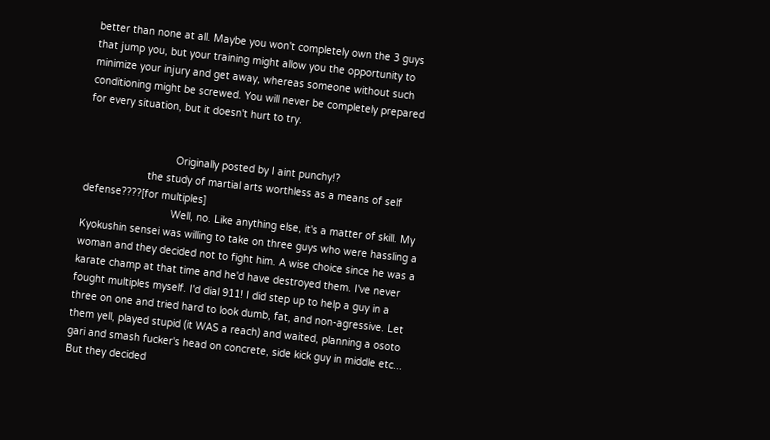better than none at all. Maybe you won't completely own the 3 guys that jump you, but your training might allow you the opportunity to minimize your injury and get away, whereas someone without such conditioning might be screwed. You will never be completely prepared for every situation, but it doesn't hurt to try.


                              Originally posted by I aint punchy!?
                     the study of martial arts worthless as a means of self defense????[for multiples]
                              Well, no. Like anything else, it's a matter of skill. My Kyokushin sensei was willing to take on three guys who were hassling a woman and they decided not to fight him. A wise choice since he was a karate champ at that time and he'd have destroyed them. I've never fought multiples myself. I'd dial 911! I did step up to help a guy in a three on one and tried hard to look dumb, fat, and non-agressive. Let them yell, played stupid (it WAS a reach) and waited, planning a osoto gari and smash fucker's head on concrete, side kick guy in middle etc... But they decided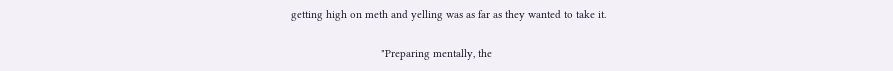getting high on meth and yelling was as far as they wanted to take it.

                              "Preparing mentally, the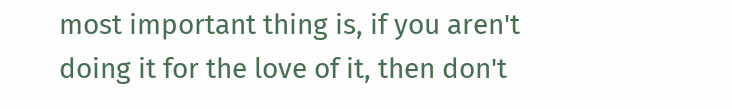most important thing is, if you aren't doing it for the love of it, then don't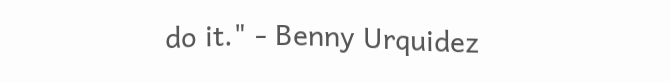do it." - Benny Urquidez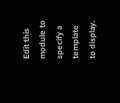Edit this module to specify a template to display.